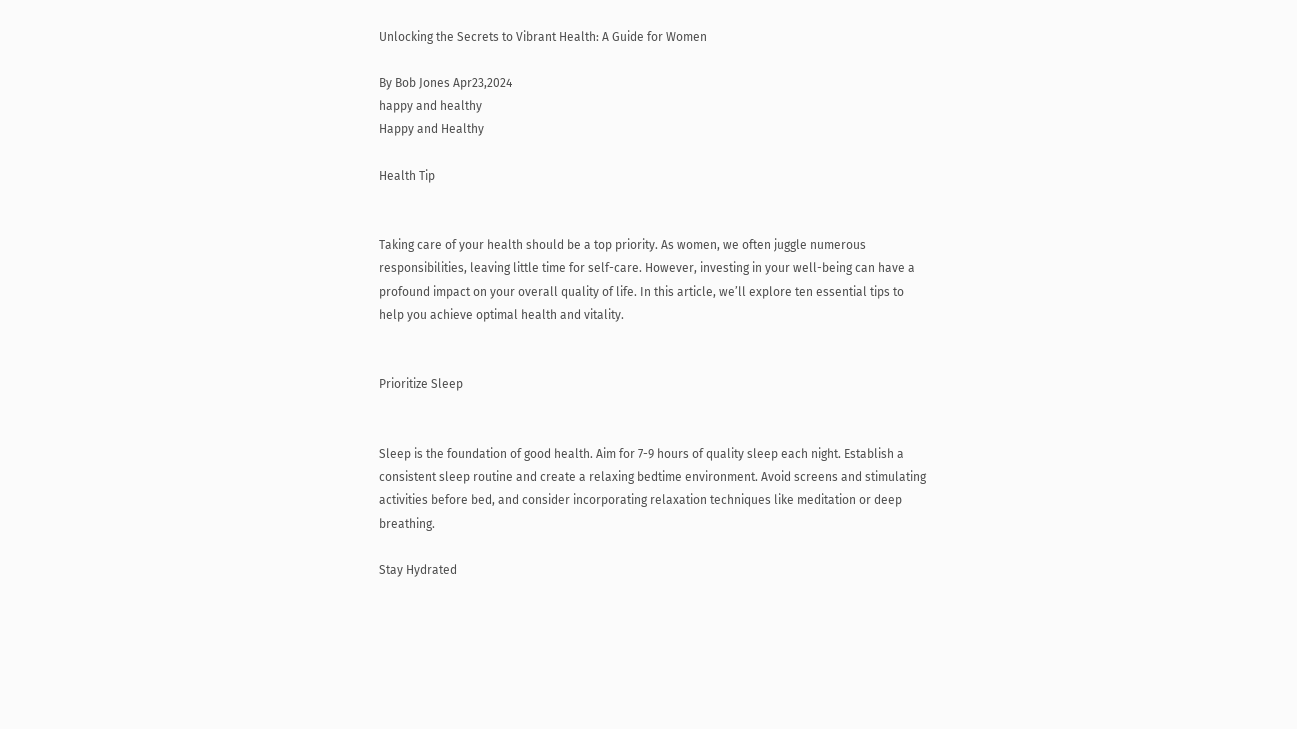Unlocking the Secrets to Vibrant Health: A Guide for Women

By Bob Jones Apr23,2024
happy and healthy
Happy and Healthy

Health Tip


Taking care of your health should be a top priority. As women, we often juggle numerous responsibilities, leaving little time for self-care. However, investing in your well-being can have a profound impact on your overall quality of life. In this article, we’ll explore ten essential tips to help you achieve optimal health and vitality.


Prioritize Sleep


Sleep is the foundation of good health. Aim for 7-9 hours of quality sleep each night. Establish a consistent sleep routine and create a relaxing bedtime environment. Avoid screens and stimulating activities before bed, and consider incorporating relaxation techniques like meditation or deep breathing.

Stay Hydrated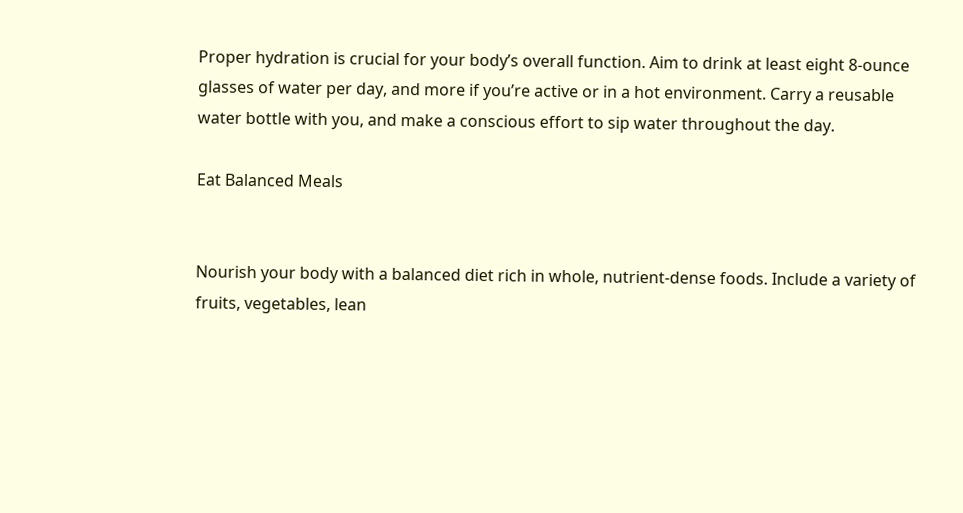Proper hydration is crucial for your body’s overall function. Aim to drink at least eight 8-ounce glasses of water per day, and more if you’re active or in a hot environment. Carry a reusable water bottle with you, and make a conscious effort to sip water throughout the day.

Eat Balanced Meals


Nourish your body with a balanced diet rich in whole, nutrient-dense foods. Include a variety of fruits, vegetables, lean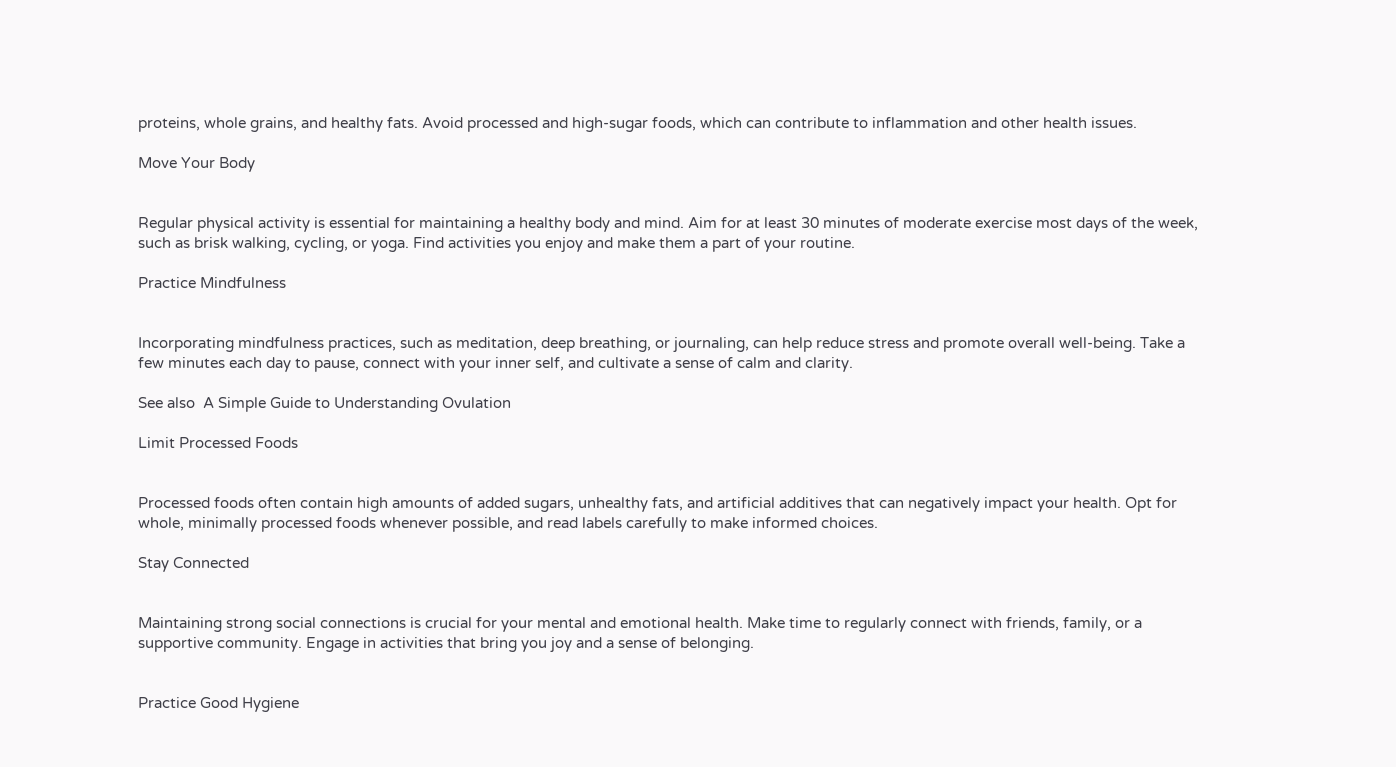proteins, whole grains, and healthy fats. Avoid processed and high-sugar foods, which can contribute to inflammation and other health issues.

Move Your Body


Regular physical activity is essential for maintaining a healthy body and mind. Aim for at least 30 minutes of moderate exercise most days of the week, such as brisk walking, cycling, or yoga. Find activities you enjoy and make them a part of your routine.

Practice Mindfulness


Incorporating mindfulness practices, such as meditation, deep breathing, or journaling, can help reduce stress and promote overall well-being. Take a few minutes each day to pause, connect with your inner self, and cultivate a sense of calm and clarity.

See also  A Simple Guide to Understanding Ovulation

Limit Processed Foods


Processed foods often contain high amounts of added sugars, unhealthy fats, and artificial additives that can negatively impact your health. Opt for whole, minimally processed foods whenever possible, and read labels carefully to make informed choices.

Stay Connected


Maintaining strong social connections is crucial for your mental and emotional health. Make time to regularly connect with friends, family, or a supportive community. Engage in activities that bring you joy and a sense of belonging.


Practice Good Hygiene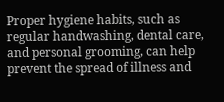Proper hygiene habits, such as regular handwashing, dental care, and personal grooming, can help prevent the spread of illness and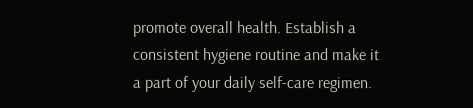promote overall health. Establish a consistent hygiene routine and make it a part of your daily self-care regimen.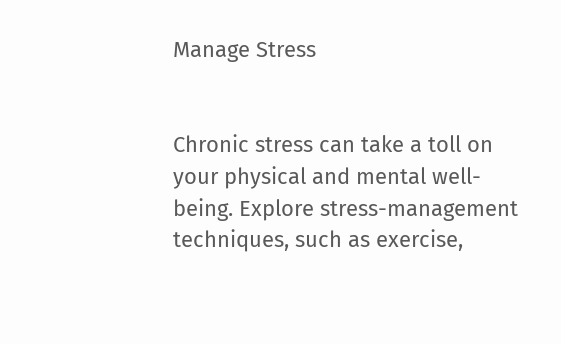Manage Stress


Chronic stress can take a toll on your physical and mental well-being. Explore stress-management techniques, such as exercise,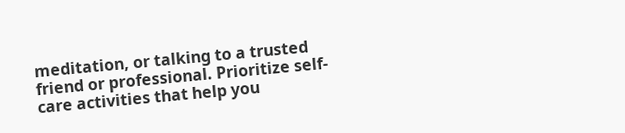meditation, or talking to a trusted friend or professional. Prioritize self-care activities that help you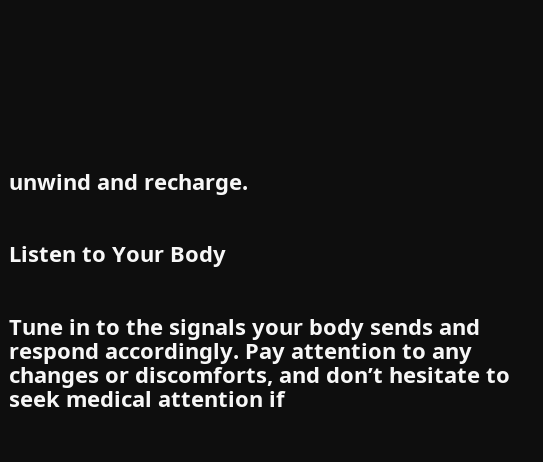unwind and recharge.


Listen to Your Body


Tune in to the signals your body sends and respond accordingly. Pay attention to any changes or discomforts, and don’t hesitate to seek medical attention if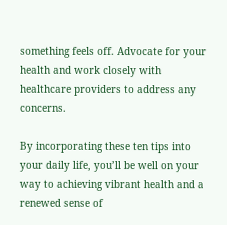something feels off. Advocate for your health and work closely with healthcare providers to address any concerns.

By incorporating these ten tips into your daily life, you’ll be well on your way to achieving vibrant health and a renewed sense of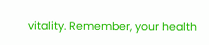vitality. Remember, your health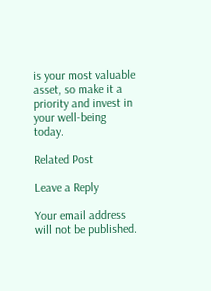is your most valuable asset, so make it a priority and invest in your well-being today.

Related Post

Leave a Reply

Your email address will not be published.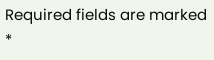Required fields are marked *